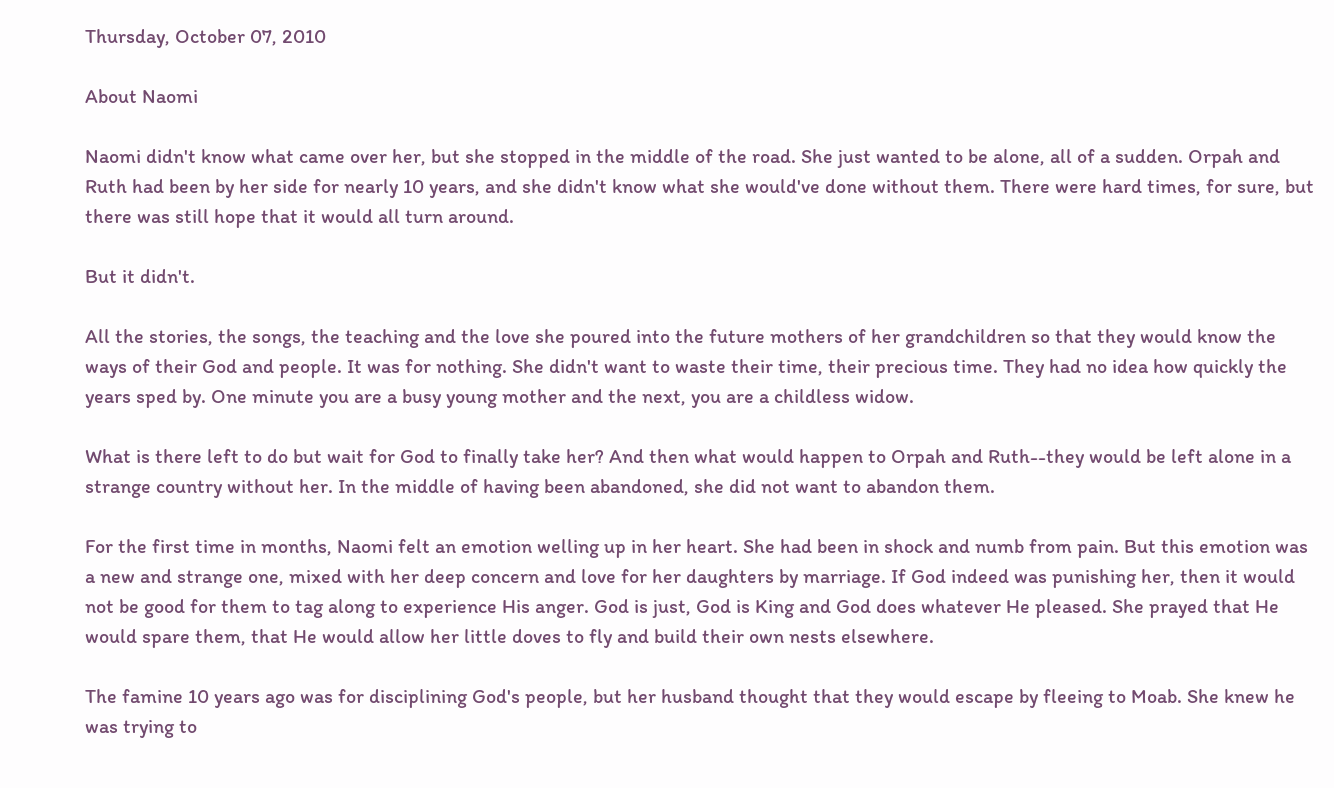Thursday, October 07, 2010

About Naomi

Naomi didn't know what came over her, but she stopped in the middle of the road. She just wanted to be alone, all of a sudden. Orpah and Ruth had been by her side for nearly 10 years, and she didn't know what she would've done without them. There were hard times, for sure, but there was still hope that it would all turn around.

But it didn't.

All the stories, the songs, the teaching and the love she poured into the future mothers of her grandchildren so that they would know the ways of their God and people. It was for nothing. She didn't want to waste their time, their precious time. They had no idea how quickly the years sped by. One minute you are a busy young mother and the next, you are a childless widow.

What is there left to do but wait for God to finally take her? And then what would happen to Orpah and Ruth--they would be left alone in a strange country without her. In the middle of having been abandoned, she did not want to abandon them.

For the first time in months, Naomi felt an emotion welling up in her heart. She had been in shock and numb from pain. But this emotion was a new and strange one, mixed with her deep concern and love for her daughters by marriage. If God indeed was punishing her, then it would not be good for them to tag along to experience His anger. God is just, God is King and God does whatever He pleased. She prayed that He would spare them, that He would allow her little doves to fly and build their own nests elsewhere.

The famine 10 years ago was for disciplining God's people, but her husband thought that they would escape by fleeing to Moab. She knew he was trying to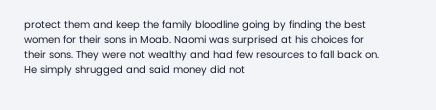protect them and keep the family bloodline going by finding the best women for their sons in Moab. Naomi was surprised at his choices for their sons. They were not wealthy and had few resources to fall back on. He simply shrugged and said money did not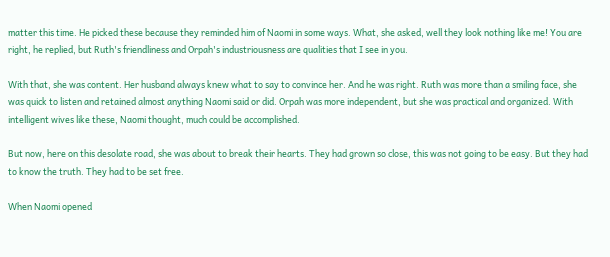matter this time. He picked these because they reminded him of Naomi in some ways. What, she asked, well they look nothing like me! You are right, he replied, but Ruth's friendliness and Orpah's industriousness are qualities that I see in you.

With that, she was content. Her husband always knew what to say to convince her. And he was right. Ruth was more than a smiling face, she was quick to listen and retained almost anything Naomi said or did. Orpah was more independent, but she was practical and organized. With intelligent wives like these, Naomi thought, much could be accomplished.

But now, here on this desolate road, she was about to break their hearts. They had grown so close, this was not going to be easy. But they had to know the truth. They had to be set free.

When Naomi opened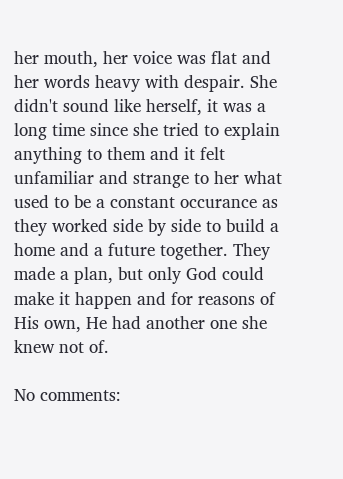her mouth, her voice was flat and her words heavy with despair. She didn't sound like herself, it was a long time since she tried to explain anything to them and it felt unfamiliar and strange to her what used to be a constant occurance as they worked side by side to build a home and a future together. They made a plan, but only God could make it happen and for reasons of His own, He had another one she knew not of.

No comments: